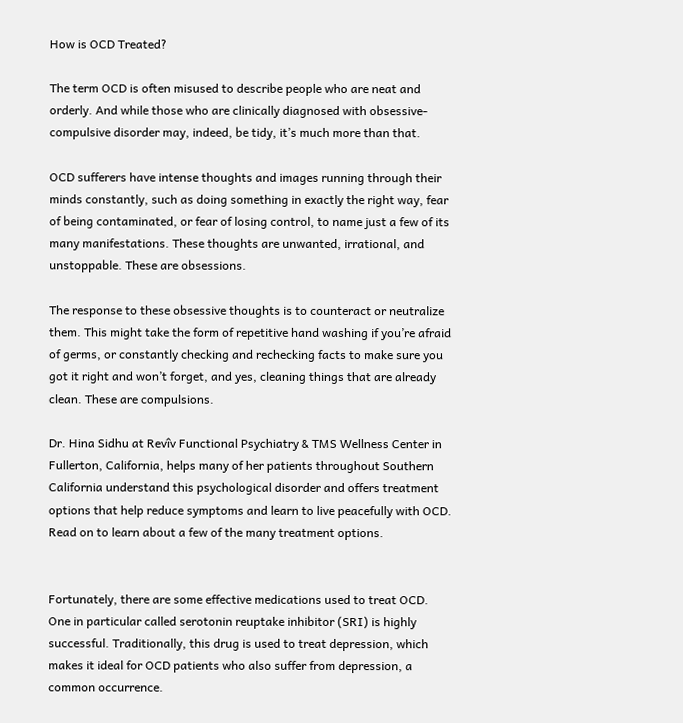How is OCD Treated?

The term OCD is often misused to describe people who are neat and orderly. And while those who are clinically diagnosed with obsessive-compulsive disorder may, indeed, be tidy, it’s much more than that.

OCD sufferers have intense thoughts and images running through their minds constantly, such as doing something in exactly the right way, fear of being contaminated, or fear of losing control, to name just a few of its many manifestations. These thoughts are unwanted, irrational, and unstoppable. These are obsessions.

The response to these obsessive thoughts is to counteract or neutralize them. This might take the form of repetitive hand washing if you’re afraid of germs, or constantly checking and rechecking facts to make sure you got it right and won’t forget, and yes, cleaning things that are already clean. These are compulsions.

Dr. Hina Sidhu at Revîv Functional Psychiatry & TMS Wellness Center in Fullerton, California, helps many of her patients throughout Southern California understand this psychological disorder and offers treatment options that help reduce symptoms and learn to live peacefully with OCD. Read on to learn about a few of the many treatment options.


Fortunately, there are some effective medications used to treat OCD. One in particular called serotonin reuptake inhibitor (SRI) is highly successful. Traditionally, this drug is used to treat depression, which makes it ideal for OCD patients who also suffer from depression, a common occurrence.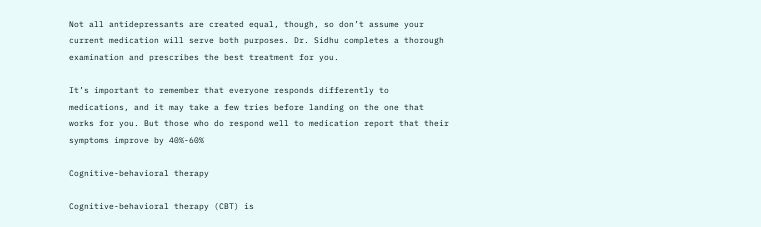Not all antidepressants are created equal, though, so don’t assume your current medication will serve both purposes. Dr. Sidhu completes a thorough examination and prescribes the best treatment for you.

It’s important to remember that everyone responds differently to medications, and it may take a few tries before landing on the one that works for you. But those who do respond well to medication report that their symptoms improve by 40%-60%

Cognitive-behavioral therapy

Cognitive-behavioral therapy (CBT) is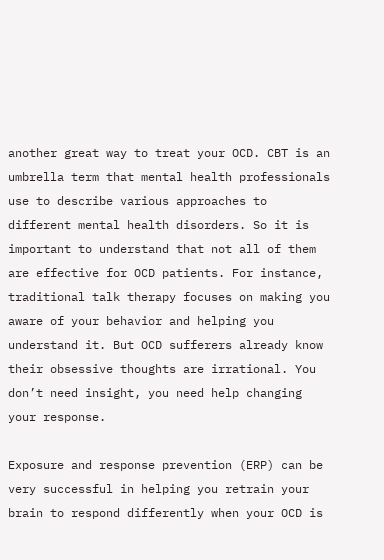another great way to treat your OCD. CBT is an umbrella term that mental health professionals use to describe various approaches to different mental health disorders. So it is important to understand that not all of them are effective for OCD patients. For instance, traditional talk therapy focuses on making you aware of your behavior and helping you understand it. But OCD sufferers already know their obsessive thoughts are irrational. You don’t need insight, you need help changing your response.

Exposure and response prevention (ERP) can be very successful in helping you retrain your brain to respond differently when your OCD is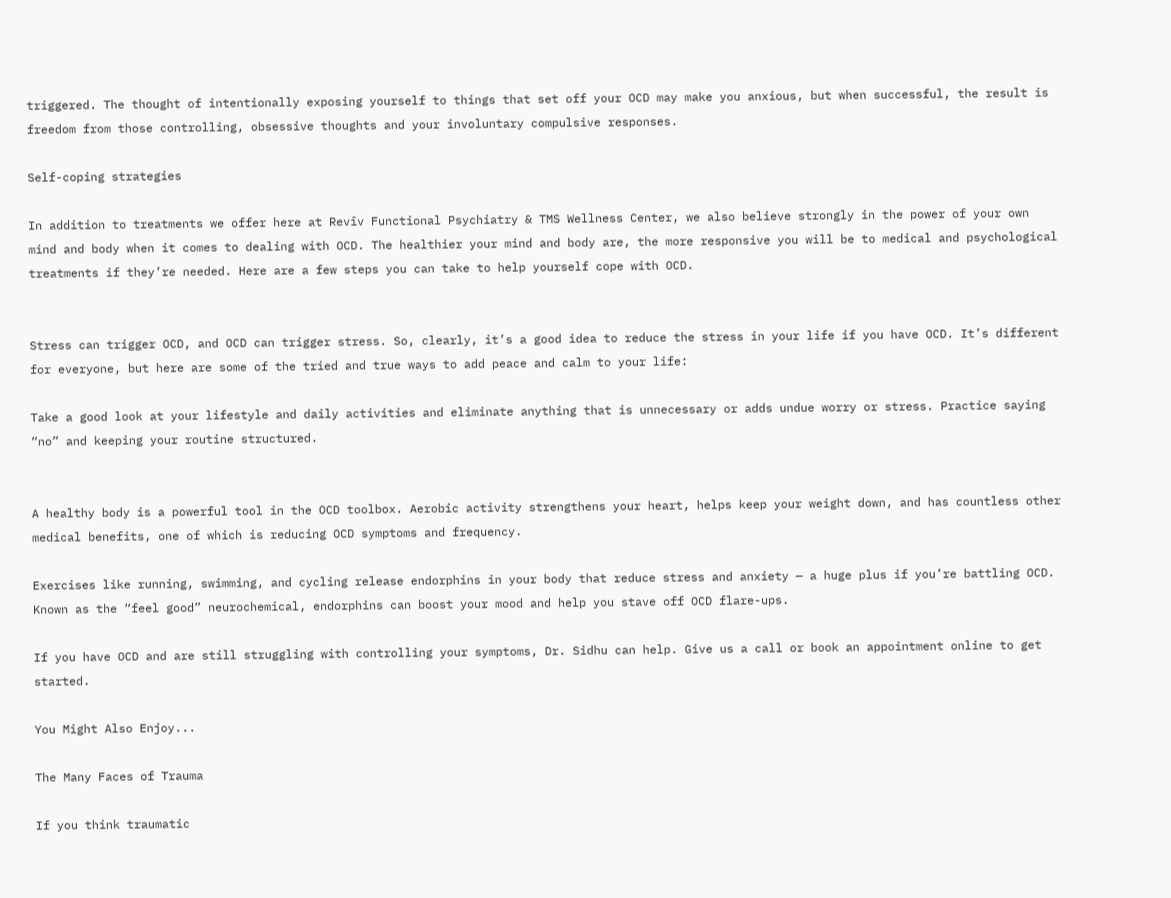triggered. The thought of intentionally exposing yourself to things that set off your OCD may make you anxious, but when successful, the result is freedom from those controlling, obsessive thoughts and your involuntary compulsive responses.

Self-coping strategies

In addition to treatments we offer here at Revîv Functional Psychiatry & TMS Wellness Center, we also believe strongly in the power of your own mind and body when it comes to dealing with OCD. The healthier your mind and body are, the more responsive you will be to medical and psychological treatments if they’re needed. Here are a few steps you can take to help yourself cope with OCD.


Stress can trigger OCD, and OCD can trigger stress. So, clearly, it’s a good idea to reduce the stress in your life if you have OCD. It’s different for everyone, but here are some of the tried and true ways to add peace and calm to your life:

Take a good look at your lifestyle and daily activities and eliminate anything that is unnecessary or adds undue worry or stress. Practice saying “no” and keeping your routine structured.


A healthy body is a powerful tool in the OCD toolbox. Aerobic activity strengthens your heart, helps keep your weight down, and has countless other medical benefits, one of which is reducing OCD symptoms and frequency.

Exercises like running, swimming, and cycling release endorphins in your body that reduce stress and anxiety — a huge plus if you’re battling OCD. Known as the “feel good” neurochemical, endorphins can boost your mood and help you stave off OCD flare-ups.

If you have OCD and are still struggling with controlling your symptoms, Dr. Sidhu can help. Give us a call or book an appointment online to get started.

You Might Also Enjoy...

The Many Faces of Trauma

If you think traumatic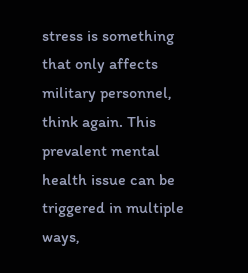stress is something that only affects military personnel, think again. This prevalent mental health issue can be triggered in multiple ways,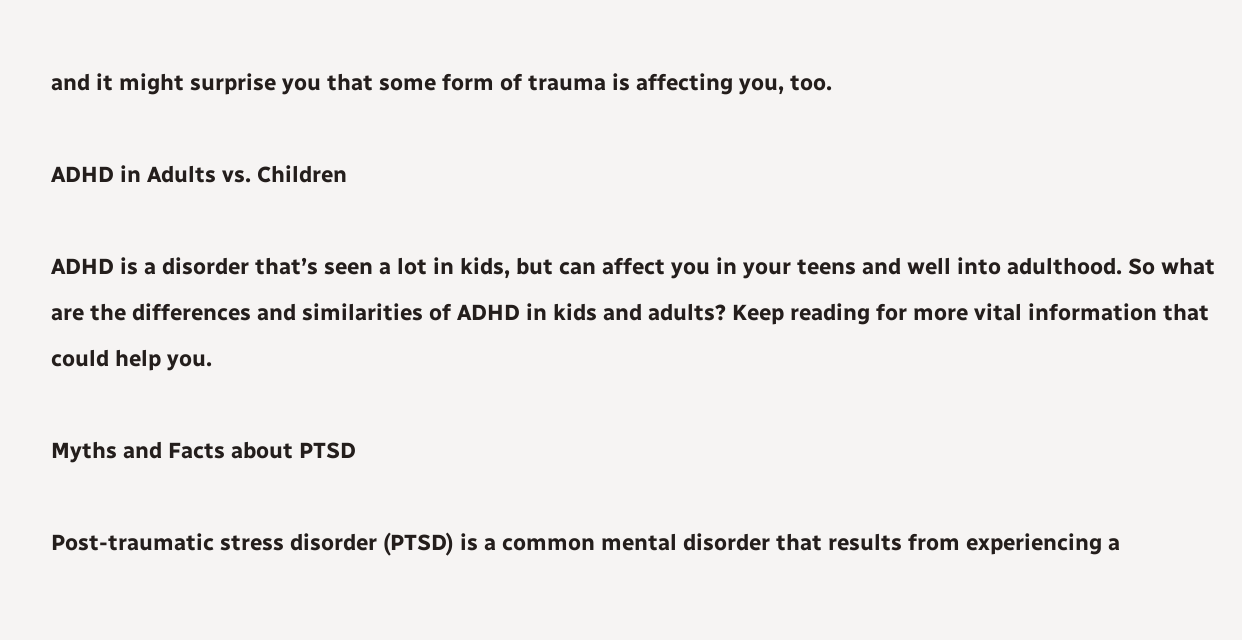and it might surprise you that some form of trauma is affecting you, too.

ADHD in Adults vs. Children

ADHD is a disorder that’s seen a lot in kids, but can affect you in your teens and well into adulthood. So what are the differences and similarities of ADHD in kids and adults? Keep reading for more vital information that could help you.

Myths and Facts about PTSD

Post-traumatic stress disorder (PTSD) is a common mental disorder that results from experiencing a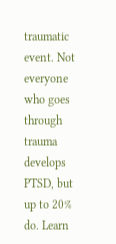traumatic event. Not everyone who goes through trauma develops PTSD, but up to 20% do. Learn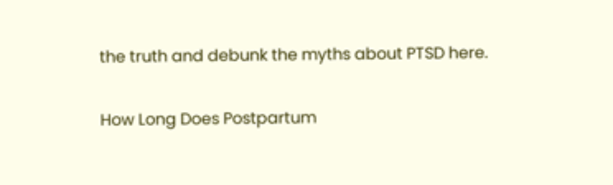the truth and debunk the myths about PTSD here.

How Long Does Postpartum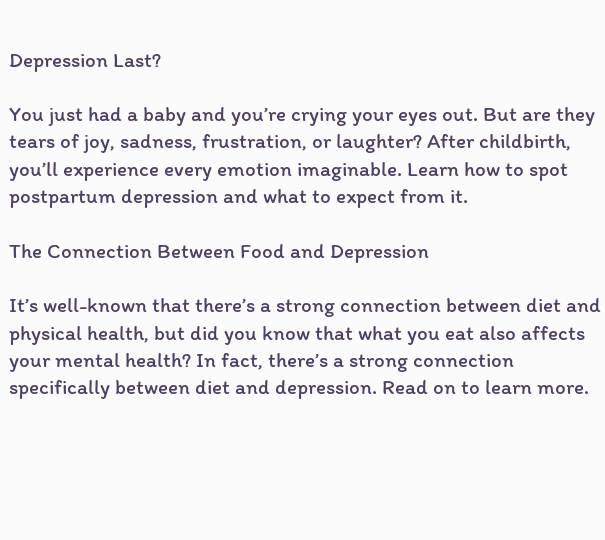Depression Last?

You just had a baby and you’re crying your eyes out. But are they tears of joy, sadness, frustration, or laughter? After childbirth, you’ll experience every emotion imaginable. Learn how to spot postpartum depression and what to expect from it.

The Connection Between Food and Depression

It’s well-known that there’s a strong connection between diet and physical health, but did you know that what you eat also affects your mental health? In fact, there’s a strong connection specifically between diet and depression. Read on to learn more.